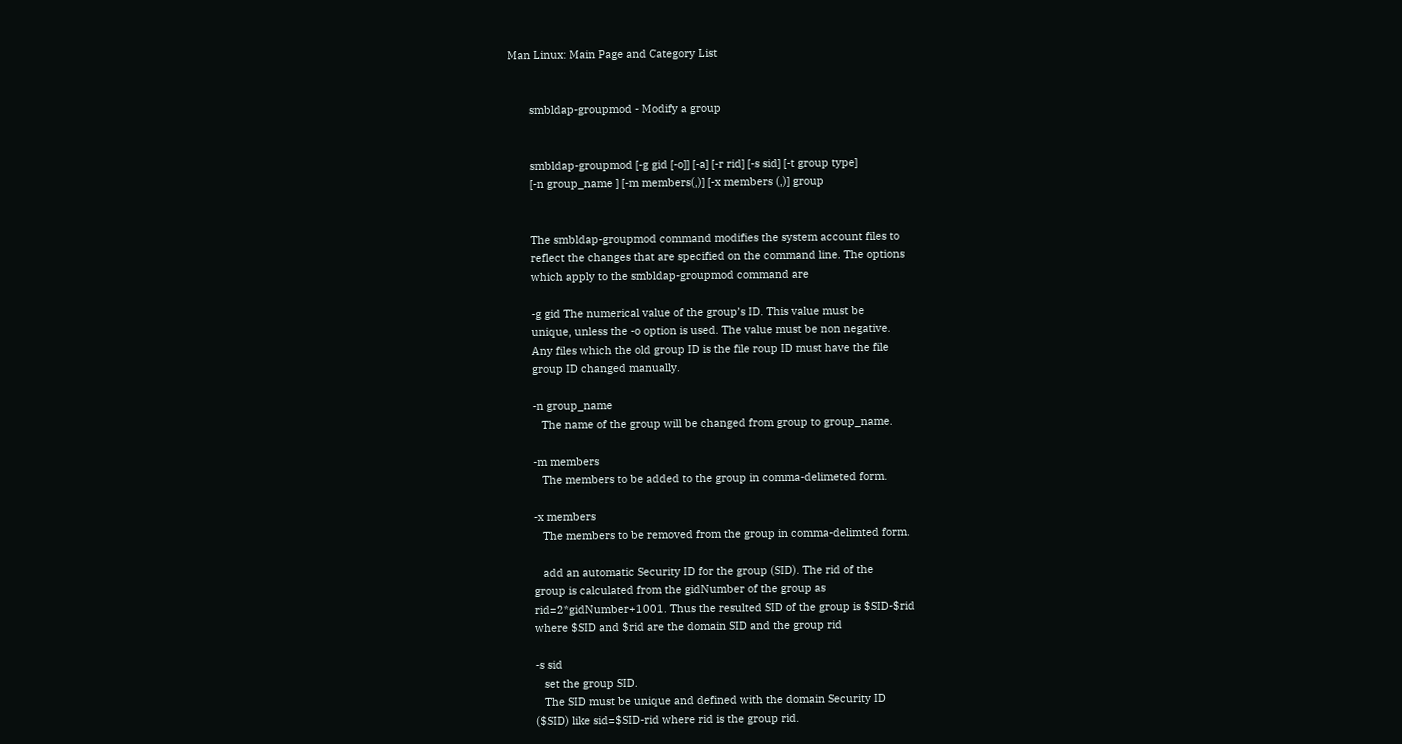Man Linux: Main Page and Category List


       smbldap-groupmod - Modify a group


       smbldap-groupmod [-g gid [-o]] [-a] [-r rid] [-s sid] [-t group type]
       [-n group_name ] [-m members(,)] [-x members (,)] group


       The smbldap-groupmod command modifies the system account files to
       reflect the changes that are specified on the command line. The options
       which apply to the smbldap-groupmod command are

       -g gid The numerical value of the group’s ID. This value must be
       unique, unless the -o option is used. The value must be non negative.
       Any files which the old group ID is the file roup ID must have the file
       group ID changed manually.

       -n group_name
          The name of the group will be changed from group to group_name.

       -m members
          The members to be added to the group in comma-delimeted form.

       -x members
          The members to be removed from the group in comma-delimted form.

          add an automatic Security ID for the group (SID). The rid of the
       group is calculated from the gidNumber of the group as
       rid=2*gidNumber+1001. Thus the resulted SID of the group is $SID-$rid
       where $SID and $rid are the domain SID and the group rid

       -s sid
          set the group SID.
          The SID must be unique and defined with the domain Security ID
       ($SID) like sid=$SID-rid where rid is the group rid.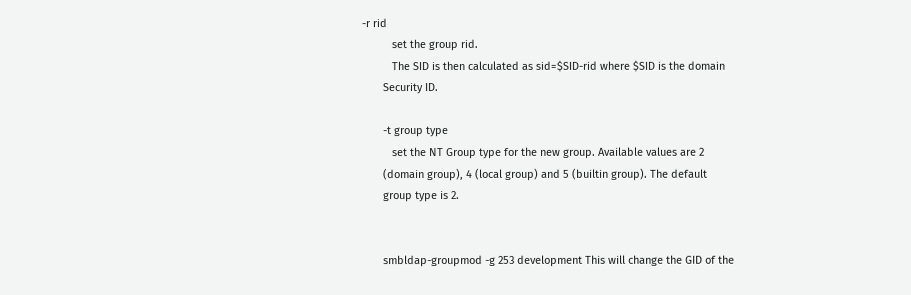-r rid
          set the group rid.
          The SID is then calculated as sid=$SID-rid where $SID is the domain
       Security ID.

       -t group type
          set the NT Group type for the new group. Available values are 2
       (domain group), 4 (local group) and 5 (builtin group). The default
       group type is 2.


       smbldap-groupmod -g 253 development This will change the GID of the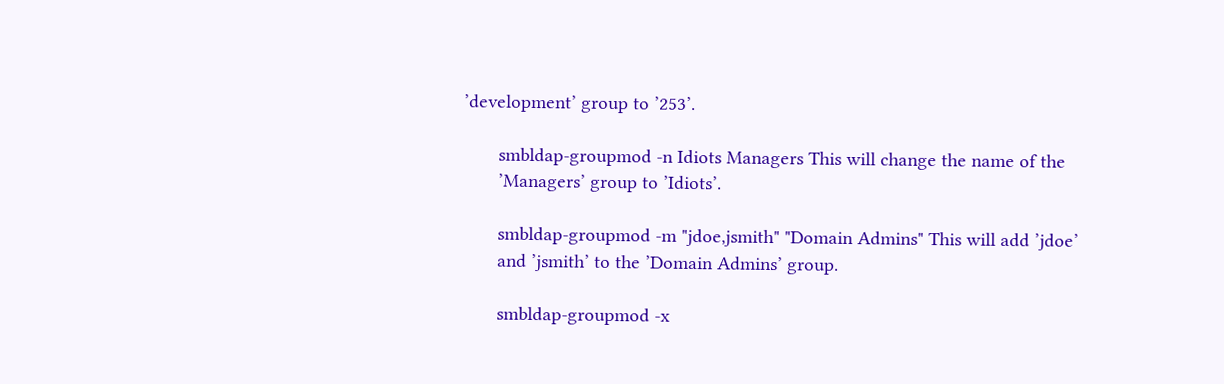’development’ group to ’253’.

       smbldap-groupmod -n Idiots Managers This will change the name of the
       ’Managers’ group to ’Idiots’.

       smbldap-groupmod -m "jdoe,jsmith" "Domain Admins" This will add ’jdoe’
       and ’jsmith’ to the ’Domain Admins’ group.

       smbldap-groupmod -x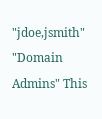"jdoe,jsmith" "Domain Admins" This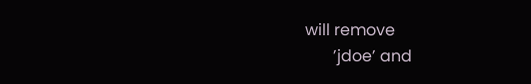will remove
       ’jdoe’ and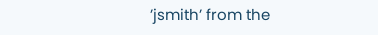’jsmith’ from the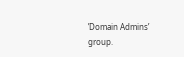’Domain Admins’ group.